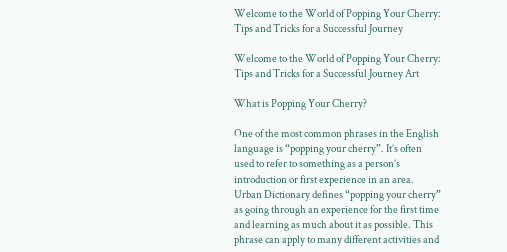Welcome to the World of Popping Your Cherry: Tips and Tricks for a Successful Journey

Welcome to the World of Popping Your Cherry: Tips and Tricks for a Successful Journey Art

What is Popping Your Cherry?

One of the most common phrases in the English language is “popping your cherry”. It’s often used to refer to something as a person’s introduction or first experience in an area. Urban Dictionary defines “popping your cherry” as going through an experience for the first time and learning as much about it as possible. This phrase can apply to many different activities and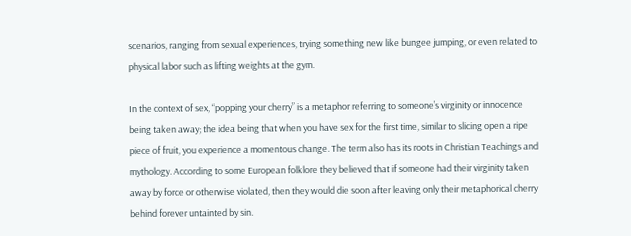scenarios, ranging from sexual experiences, trying something new like bungee jumping, or even related to physical labor such as lifting weights at the gym.

In the context of sex, “popping your cherry” is a metaphor referring to someone’s virginity or innocence being taken away; the idea being that when you have sex for the first time, similar to slicing open a ripe piece of fruit, you experience a momentous change. The term also has its roots in Christian Teachings and mythology. According to some European folklore they believed that if someone had their virginity taken away by force or otherwise violated, then they would die soon after leaving only their metaphorical cherry behind forever untainted by sin.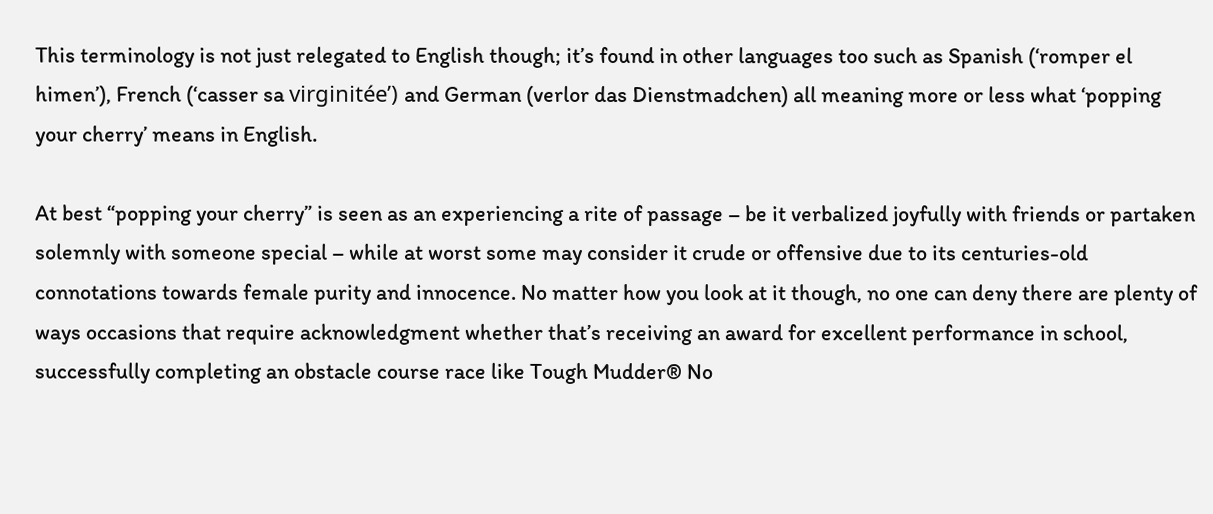This terminology is not just relegated to English though; it’s found in other languages too such as Spanish (‘romper el himen’), French (‘casser sa virginitée’) and German (verlor das Dienstmadchen) all meaning more or less what ‘popping your cherry’ means in English.

At best “popping your cherry” is seen as an experiencing a rite of passage – be it verbalized joyfully with friends or partaken solemnly with someone special – while at worst some may consider it crude or offensive due to its centuries-old connotations towards female purity and innocence. No matter how you look at it though, no one can deny there are plenty of ways occasions that require acknowledgment whether that’s receiving an award for excellent performance in school, successfully completing an obstacle course race like Tough Mudder® No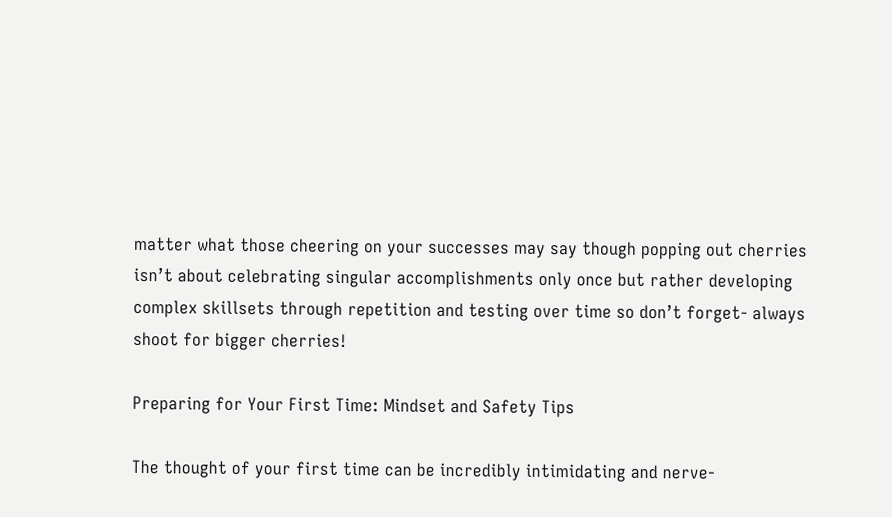matter what those cheering on your successes may say though popping out cherries isn’t about celebrating singular accomplishments only once but rather developing complex skillsets through repetition and testing over time so don’t forget- always shoot for bigger cherries!

Preparing for Your First Time: Mindset and Safety Tips

The thought of your first time can be incredibly intimidating and nerve-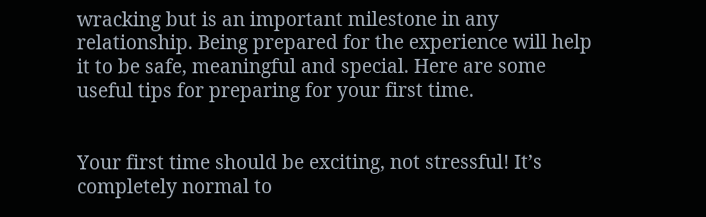wracking but is an important milestone in any relationship. Being prepared for the experience will help it to be safe, meaningful and special. Here are some useful tips for preparing for your first time.


Your first time should be exciting, not stressful! It’s completely normal to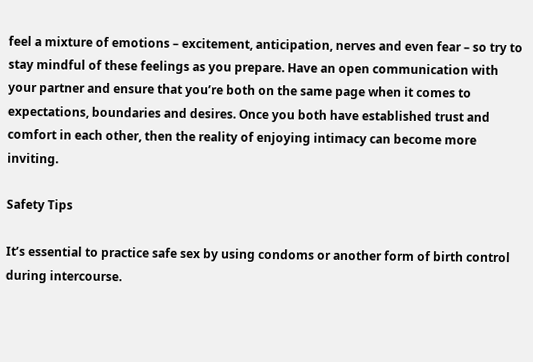feel a mixture of emotions – excitement, anticipation, nerves and even fear – so try to stay mindful of these feelings as you prepare. Have an open communication with your partner and ensure that you’re both on the same page when it comes to expectations, boundaries and desires. Once you both have established trust and comfort in each other, then the reality of enjoying intimacy can become more inviting.

Safety Tips

It’s essential to practice safe sex by using condoms or another form of birth control during intercourse.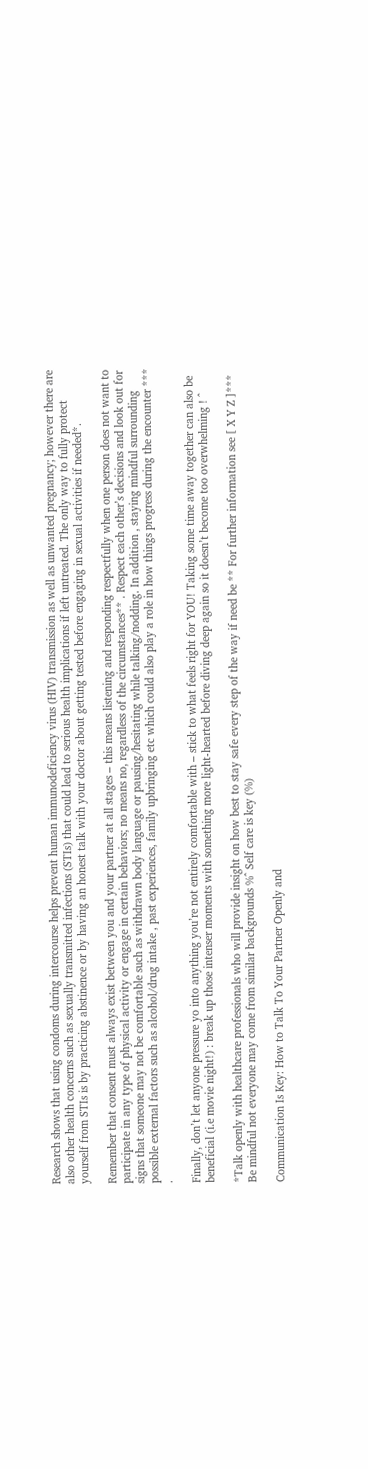Research shows that using condoms during intercourse helps prevent human immunodeficiency virus (HIV) transmission as well as unwanted pregnancy; however there are also other health concerns such as sexually transmitted infections (STIs) that could lead to serious health implications if left untreated. The only way to fully protect yourself from STIs is by practicing abstinence or by having an honest talk with your doctor about getting tested before engaging in sexual activities if needed*.

Remember that consent must always exist between you and your partner at all stages – this means listening and responding respectfully when one person does not want to participate in any type of physical activity or engage in certain behaviors; no means no, regardless of the circumstances** . Respect each other’s decisions and look out for signs that someone may not be comfortable such as withdrawn body language or pausing/hesitating while talking/nodding. In addition , staying mindful surrounding possible external factors such as alcohol/drug intake , past experiences, family upbringing etc which could also play a role in how things progress during the encounter *** .

Finally, don’t let anyone pressure yo into anything you’re not entirely comfortable with – stick to what feels right for YOU! Taking some time away together can also be beneficial (i.e movie night!) : break up those intenser moments with something more light-hearted before diving deep again so it doesn’t become too overwhelming ! ^

*Talk openly with healthcare professionals who will provide insight on how best to stay safe every step of the way if need be ** For further information see [ X Y Z ]*** Be mindful not everyone may come from similar backgrounds %^ Self care is key (%)

Communication Is Key: How to Talk To Your Partner Openly and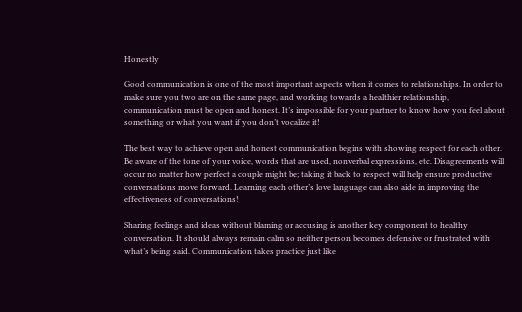Honestly

Good communication is one of the most important aspects when it comes to relationships. In order to make sure you two are on the same page, and working towards a healthier relationship, communication must be open and honest. It’s impossible for your partner to know how you feel about something or what you want if you don’t vocalize it!

The best way to achieve open and honest communication begins with showing respect for each other. Be aware of the tone of your voice, words that are used, nonverbal expressions, etc. Disagreements will occur no matter how perfect a couple might be; taking it back to respect will help ensure productive conversations move forward. Learning each other’s love language can also aide in improving the effectiveness of conversations!

Sharing feelings and ideas without blaming or accusing is another key component to healthy conversation. It should always remain calm so neither person becomes defensive or frustrated with what’s being said. Communication takes practice just like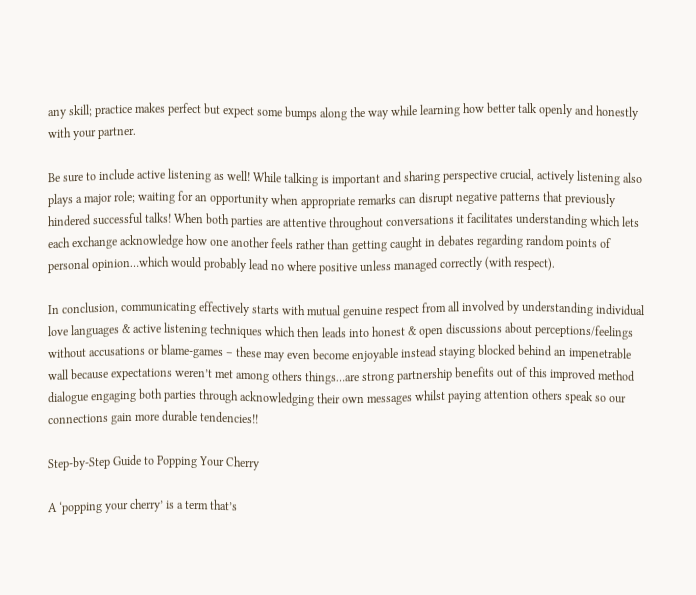any skill; practice makes perfect but expect some bumps along the way while learning how better talk openly and honestly with your partner.

Be sure to include active listening as well! While talking is important and sharing perspective crucial, actively listening also plays a major role; waiting for an opportunity when appropriate remarks can disrupt negative patterns that previously hindered successful talks! When both parties are attentive throughout conversations it facilitates understanding which lets each exchange acknowledge how one another feels rather than getting caught in debates regarding random points of personal opinion…which would probably lead no where positive unless managed correctly (with respect).

In conclusion, communicating effectively starts with mutual genuine respect from all involved by understanding individual love languages & active listening techniques which then leads into honest & open discussions about perceptions/feelings without accusations or blame-games – these may even become enjoyable instead staying blocked behind an impenetrable wall because expectations weren’t met among others things…are strong partnership benefits out of this improved method dialogue engaging both parties through acknowledging their own messages whilst paying attention others speak so our connections gain more durable tendencies!!

Step-by-Step Guide to Popping Your Cherry

A ‘popping your cherry’ is a term that’s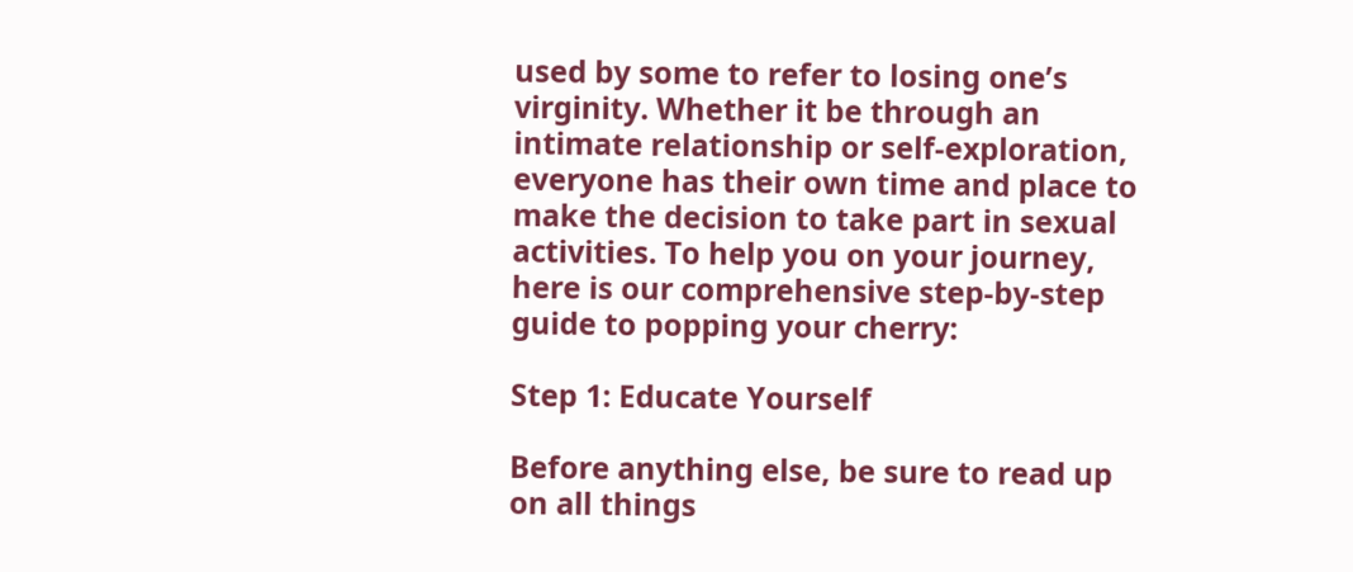used by some to refer to losing one’s virginity. Whether it be through an intimate relationship or self-exploration, everyone has their own time and place to make the decision to take part in sexual activities. To help you on your journey, here is our comprehensive step-by-step guide to popping your cherry:

Step 1: Educate Yourself

Before anything else, be sure to read up on all things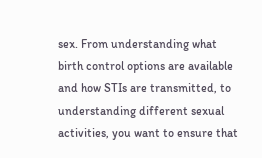sex. From understanding what birth control options are available and how STIs are transmitted, to understanding different sexual activities, you want to ensure that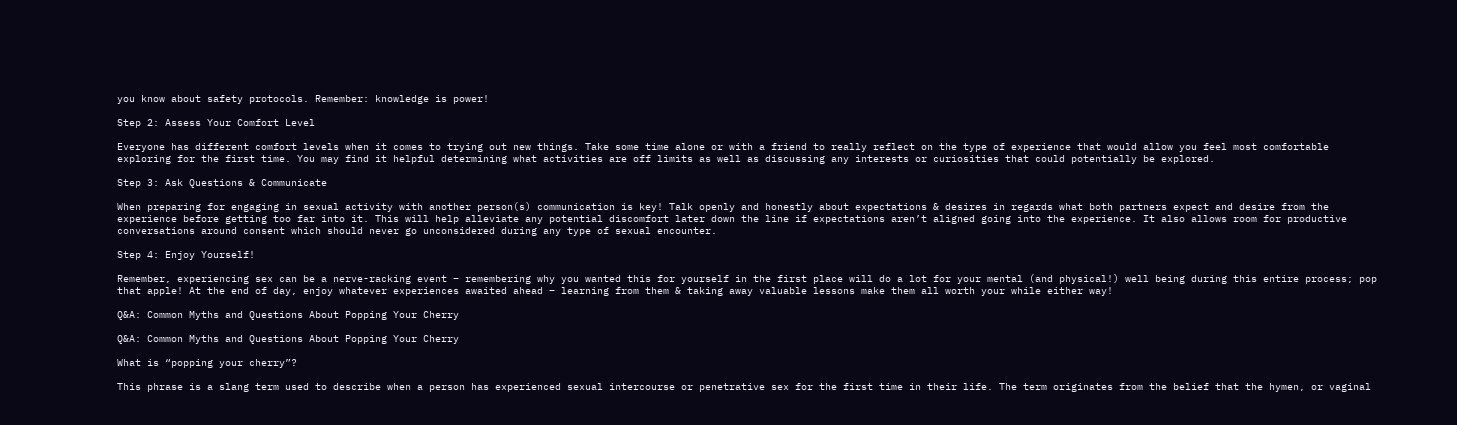you know about safety protocols. Remember: knowledge is power!

Step 2: Assess Your Comfort Level

Everyone has different comfort levels when it comes to trying out new things. Take some time alone or with a friend to really reflect on the type of experience that would allow you feel most comfortable exploring for the first time. You may find it helpful determining what activities are off limits as well as discussing any interests or curiosities that could potentially be explored.

Step 3: Ask Questions & Communicate

When preparing for engaging in sexual activity with another person(s) communication is key! Talk openly and honestly about expectations & desires in regards what both partners expect and desire from the experience before getting too far into it. This will help alleviate any potential discomfort later down the line if expectations aren’t aligned going into the experience. It also allows room for productive conversations around consent which should never go unconsidered during any type of sexual encounter.

Step 4: Enjoy Yourself!

Remember, experiencing sex can be a nerve-racking event – remembering why you wanted this for yourself in the first place will do a lot for your mental (and physical!) well being during this entire process; pop that apple! At the end of day, enjoy whatever experiences awaited ahead – learning from them & taking away valuable lessons make them all worth your while either way!

Q&A: Common Myths and Questions About Popping Your Cherry

Q&A: Common Myths and Questions About Popping Your Cherry

What is “popping your cherry”?

This phrase is a slang term used to describe when a person has experienced sexual intercourse or penetrative sex for the first time in their life. The term originates from the belief that the hymen, or vaginal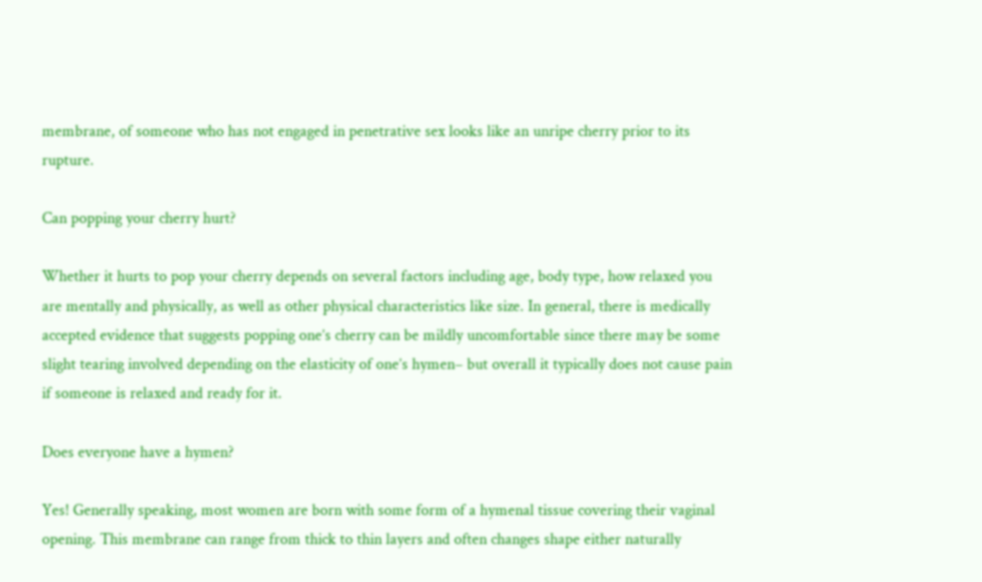membrane, of someone who has not engaged in penetrative sex looks like an unripe cherry prior to its rupture.

Can popping your cherry hurt?

Whether it hurts to pop your cherry depends on several factors including age, body type, how relaxed you are mentally and physically, as well as other physical characteristics like size. In general, there is medically accepted evidence that suggests popping one’s cherry can be mildly uncomfortable since there may be some slight tearing involved depending on the elasticity of one’s hymen– but overall it typically does not cause pain if someone is relaxed and ready for it.

Does everyone have a hymen?

Yes! Generally speaking, most women are born with some form of a hymenal tissue covering their vaginal opening. This membrane can range from thick to thin layers and often changes shape either naturally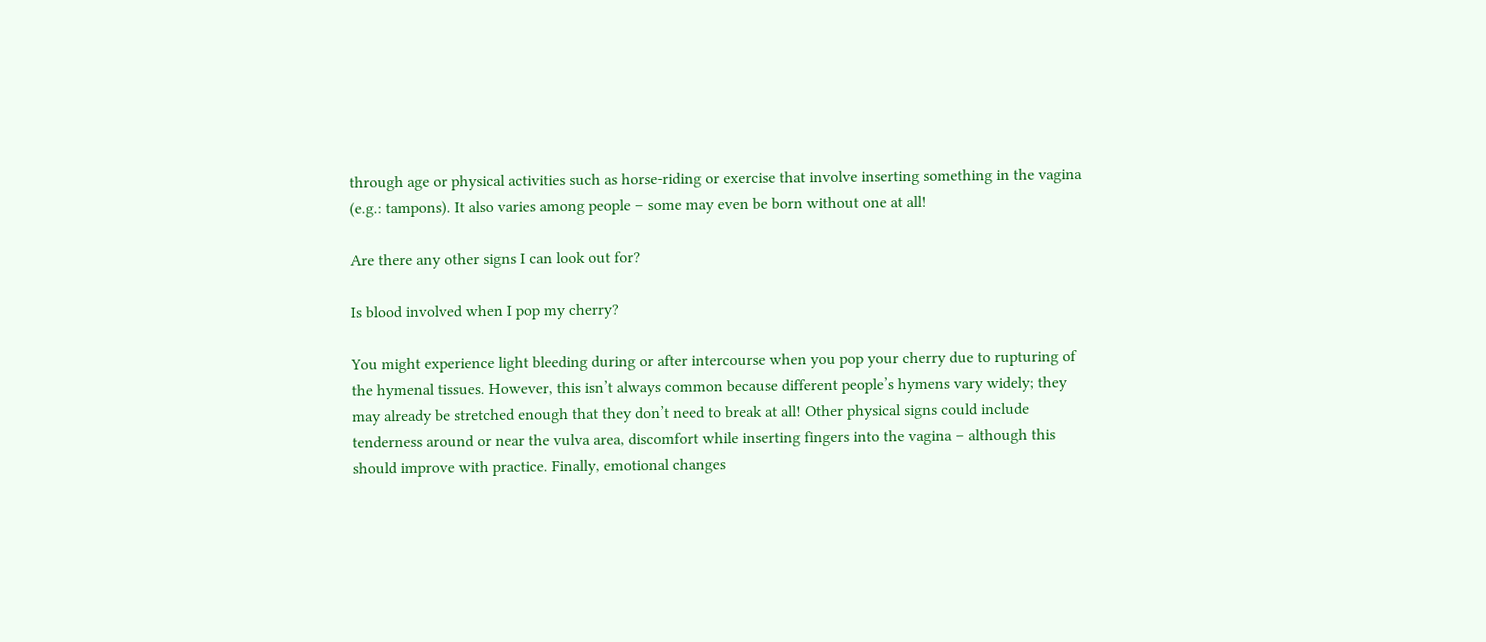through age or physical activities such as horse-riding or exercise that involve inserting something in the vagina (e.g.: tampons). It also varies among people – some may even be born without one at all!

Are there any other signs I can look out for?

Is blood involved when I pop my cherry?

You might experience light bleeding during or after intercourse when you pop your cherry due to rupturing of the hymenal tissues. However, this isn’t always common because different people’s hymens vary widely; they may already be stretched enough that they don’t need to break at all! Other physical signs could include tenderness around or near the vulva area, discomfort while inserting fingers into the vagina – although this should improve with practice. Finally, emotional changes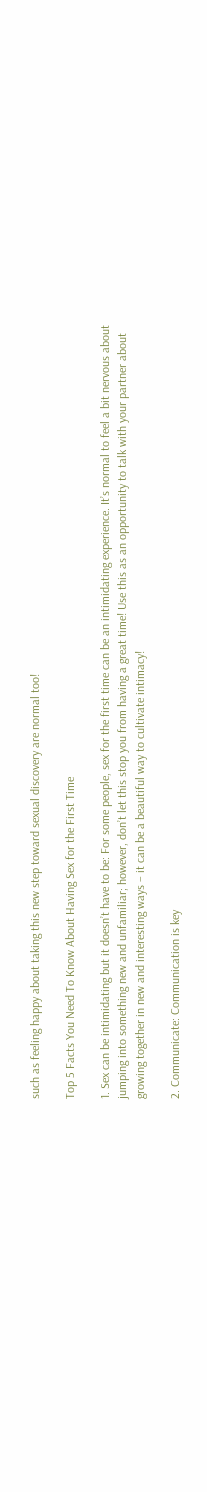such as feeling happy about taking this new step toward sexual discovery are normal too!

Top 5 Facts You Need To Know About Having Sex for the First Time

1. Sex can be intimidating but it doesn’t have to be: For some people, sex for the first time can be an intimidating experience. It’s normal to feel a bit nervous about jumping into something new and unfamiliar; however, don’t let this stop you from having a great time! Use this as an opportunity to talk with your partner about growing together in new and interesting ways – it can be a beautiful way to cultivate intimacy!

2. Communicate: Communication is key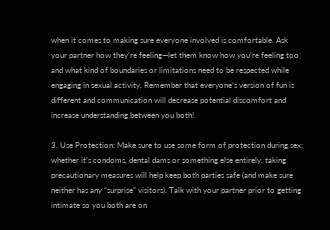when it comes to making sure everyone involved is comfortable. Ask your partner how they’re feeling—let them know how you’re feeling too and what kind of boundaries or limitations need to be respected while engaging in sexual activity. Remember that everyone’s version of fun is different and communication will decrease potential discomfort and increase understanding between you both!

3. Use Protection: Make sure to use some form of protection during sex; whether it’s condoms, dental dams or something else entirely, taking precautionary measures will help keep both parties safe (and make sure neither has any “surprise” visitors). Talk with your partner prior to getting intimate so you both are on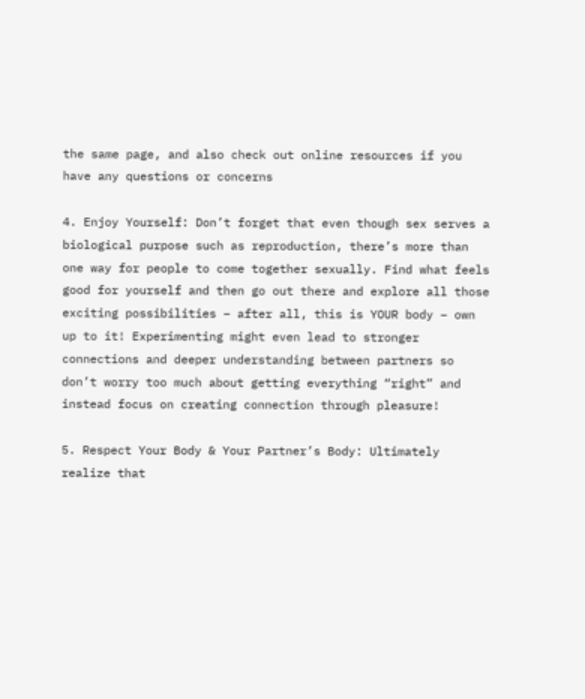the same page, and also check out online resources if you have any questions or concerns

4. Enjoy Yourself: Don’t forget that even though sex serves a biological purpose such as reproduction, there’s more than one way for people to come together sexually. Find what feels good for yourself and then go out there and explore all those exciting possibilities – after all, this is YOUR body – own up to it! Experimenting might even lead to stronger connections and deeper understanding between partners so don’t worry too much about getting everything “right” and instead focus on creating connection through pleasure!

5. Respect Your Body & Your Partner’s Body: Ultimately realize that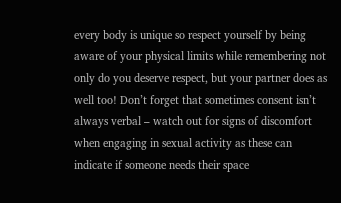every body is unique so respect yourself by being aware of your physical limits while remembering not only do you deserve respect, but your partner does as well too! Don’t forget that sometimes consent isn’t always verbal – watch out for signs of discomfort when engaging in sexual activity as these can indicate if someone needs their space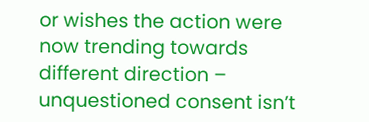or wishes the action were now trending towards different direction – unquestioned consent isn’t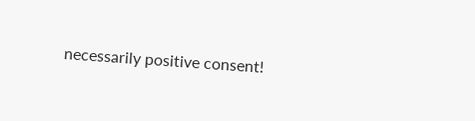necessarily positive consent!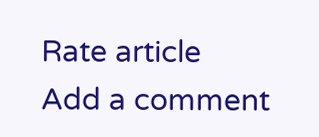Rate article
Add a comment